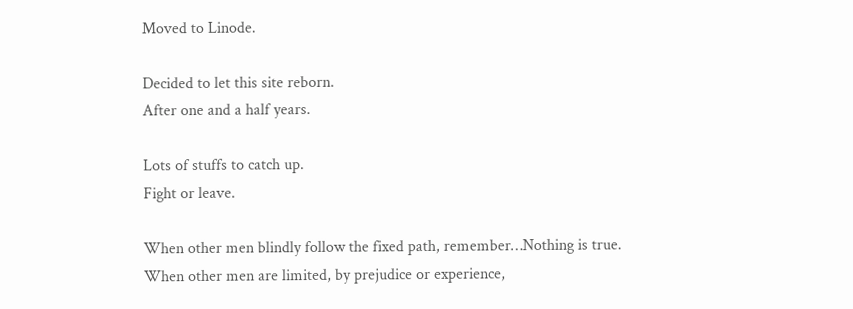Moved to Linode.

Decided to let this site reborn.
After one and a half years.

Lots of stuffs to catch up.
Fight or leave.

When other men blindly follow the fixed path, remember…Nothing is true.
When other men are limited, by prejudice or experience,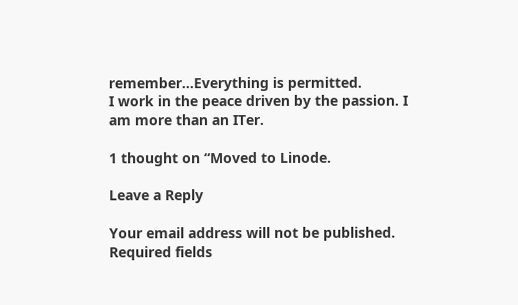remember…Everything is permitted.
I work in the peace driven by the passion. I am more than an ITer.

1 thought on “Moved to Linode.

Leave a Reply

Your email address will not be published. Required fields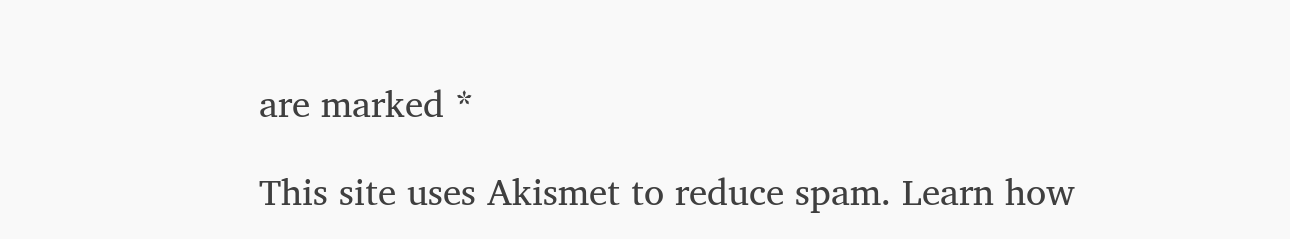are marked *

This site uses Akismet to reduce spam. Learn how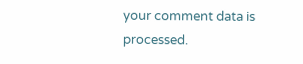your comment data is processed.